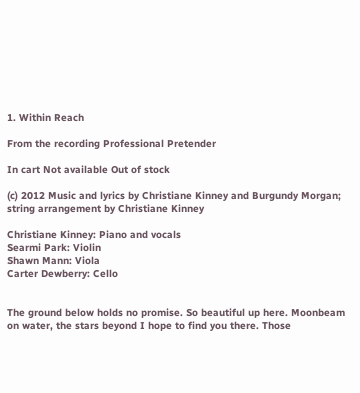1. Within Reach

From the recording Professional Pretender

In cart Not available Out of stock

(c) 2012 Music and lyrics by Christiane Kinney and Burgundy Morgan; string arrangement by Christiane Kinney

Christiane Kinney: Piano and vocals
Searmi Park: Violin
Shawn Mann: Viola
Carter Dewberry: Cello


The ground below holds no promise. So beautiful up here. Moonbeam on water, the stars beyond I hope to find you there. Those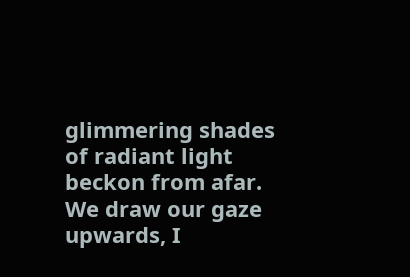glimmering shades of radiant light beckon from afar. We draw our gaze upwards, I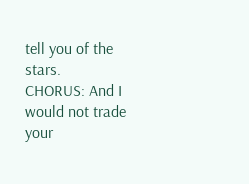tell you of the stars.
CHORUS: And I would not trade your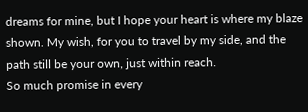dreams for mine, but I hope your heart is where my blaze shown. My wish, for you to travel by my side, and the path still be your own, just within reach.
So much promise in every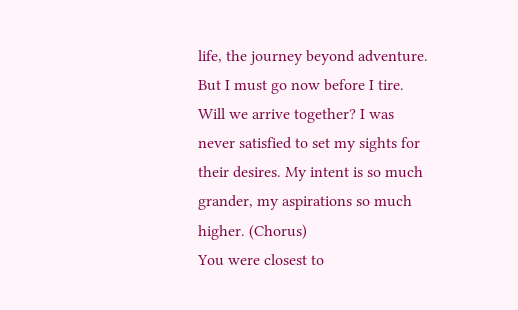life, the journey beyond adventure. But I must go now before I tire. Will we arrive together? I was never satisfied to set my sights for their desires. My intent is so much grander, my aspirations so much higher. (Chorus)
You were closest to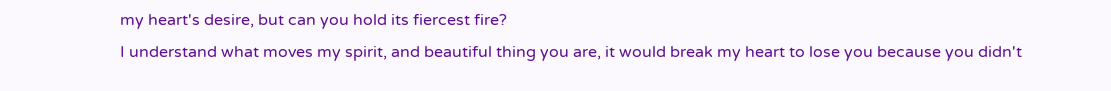my heart's desire, but can you hold its fiercest fire?
I understand what moves my spirit, and beautiful thing you are, it would break my heart to lose you because you didn't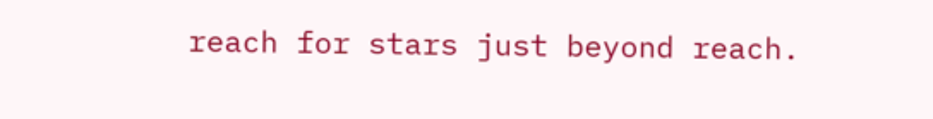reach for stars just beyond reach.